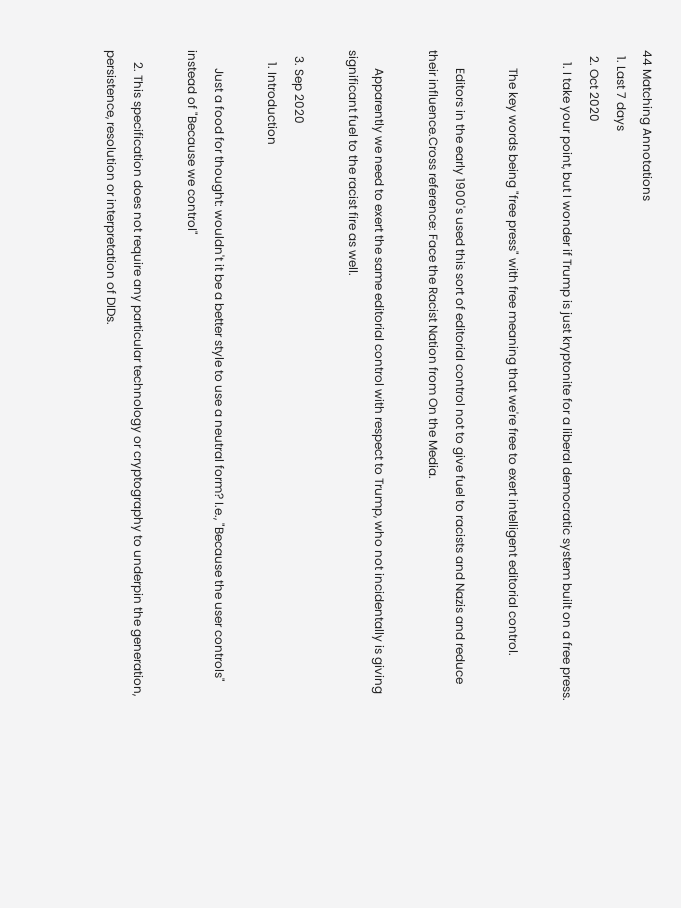44 Matching Annotations
  1. Last 7 days
  2. Oct 2020
    1. I take your point, but I wonder if Trump is just kryptonite for a liberal democratic system built on a free press.

      The key words being "free press" with free meaning that we're free to exert intelligent editorial control.

      Editors in the early 1900's used this sort of editorial control not to give fuel to racists and Nazis and reduce their influence.Cross reference: Face the Racist Nation from On the Media.

      Apparently we need to exert the same editorial control with respect to Trump, who not incidentally is giving significant fuel to the racist fire as well.

  3. Sep 2020
    1. Introduction

      Just a food for thought: wouldn't it be a better style to use a neutral form? I.e., "Because the user controls" instead of "Because we control"

    2. This specification does not require any particular technology or cryptography to underpin the generation, persistence, resolution or interpretation of DIDs.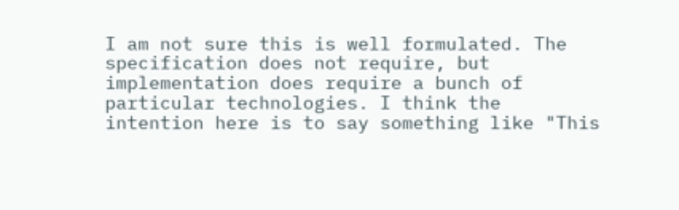I am not sure this is well formulated. The specification does not require, but implementation does require a bunch of particular technologies. I think the intention here is to say something like "This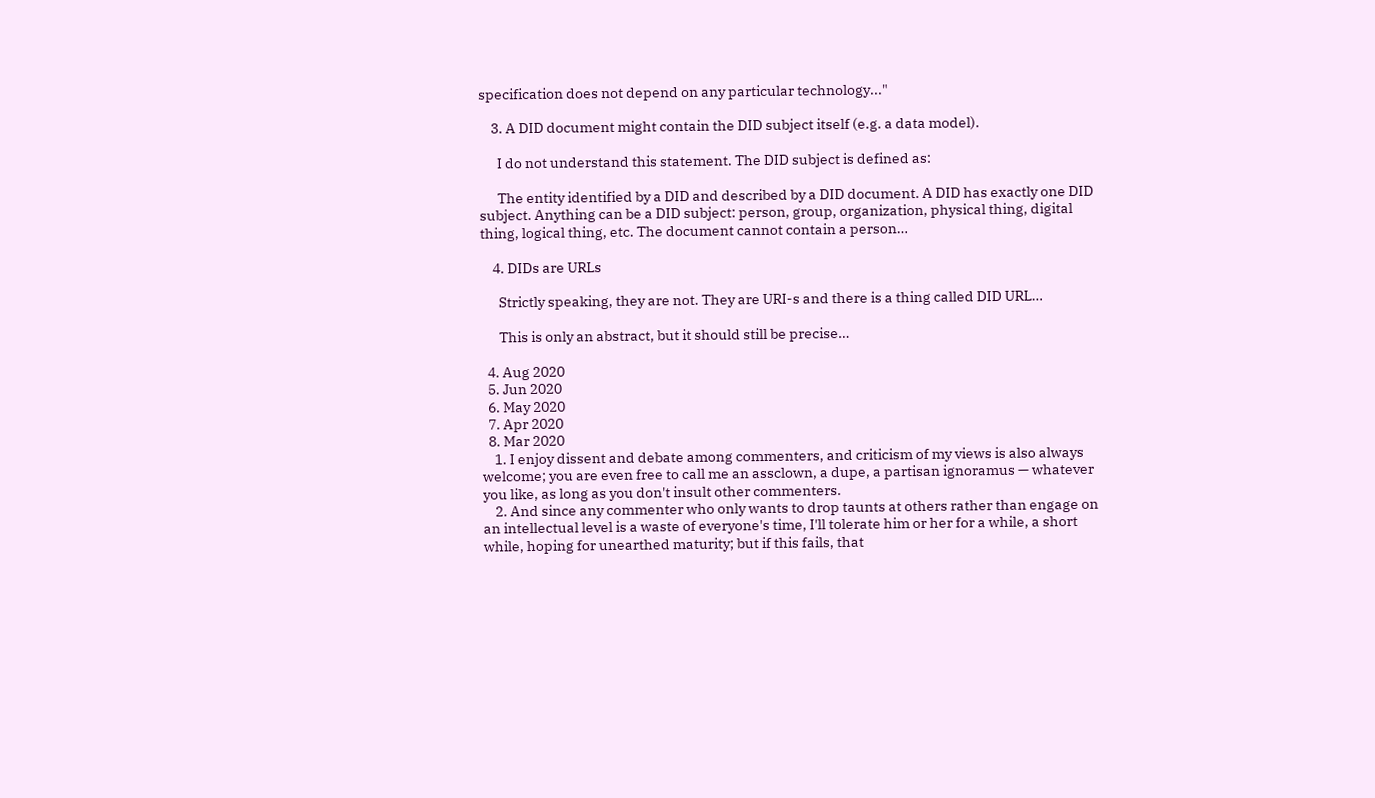specification does not depend on any particular technology..."

    3. A DID document might contain the DID subject itself (e.g. a data model).

      I do not understand this statement. The DID subject is defined as:

      The entity identified by a DID and described by a DID document. A DID has exactly one DID subject. Anything can be a DID subject: person, group, organization, physical thing, digital thing, logical thing, etc. The document cannot contain a person…

    4. DIDs are URLs

      Strictly speaking, they are not. They are URI-s and there is a thing called DID URL…

      This is only an abstract, but it should still be precise…

  4. Aug 2020
  5. Jun 2020
  6. May 2020
  7. Apr 2020
  8. Mar 2020
    1. I enjoy dissent and debate among commenters, and criticism of my views is also always welcome; you are even free to call me an assclown, a dupe, a partisan ignoramus — whatever you like, as long as you don't insult other commenters.
    2. And since any commenter who only wants to drop taunts at others rather than engage on an intellectual level is a waste of everyone's time, I'll tolerate him or her for a while, a short while, hoping for unearthed maturity; but if this fails, that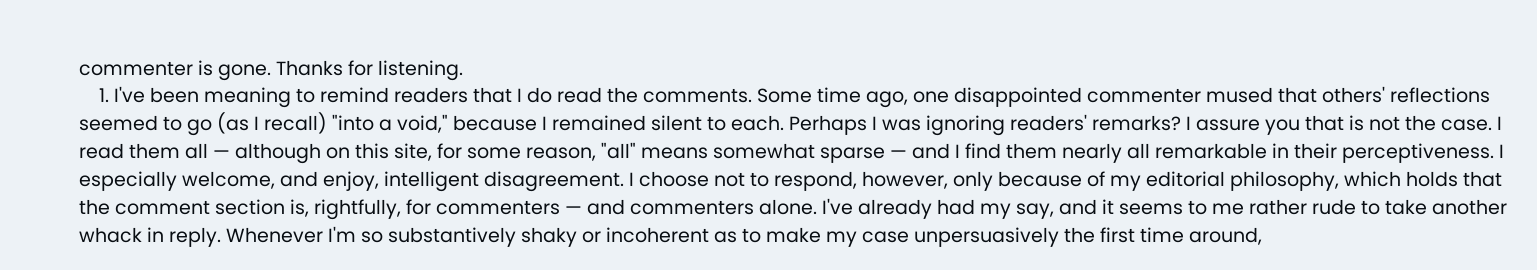commenter is gone. Thanks for listening.
    1. I've been meaning to remind readers that I do read the comments. Some time ago, one disappointed commenter mused that others' reflections seemed to go (as I recall) "into a void," because I remained silent to each. Perhaps I was ignoring readers' remarks? I assure you that is not the case. I read them all — although on this site, for some reason, "all" means somewhat sparse — and I find them nearly all remarkable in their perceptiveness. I especially welcome, and enjoy, intelligent disagreement. I choose not to respond, however, only because of my editorial philosophy, which holds that the comment section is, rightfully, for commenters — and commenters alone. I've already had my say, and it seems to me rather rude to take another whack in reply. Whenever I'm so substantively shaky or incoherent as to make my case unpersuasively the first time around,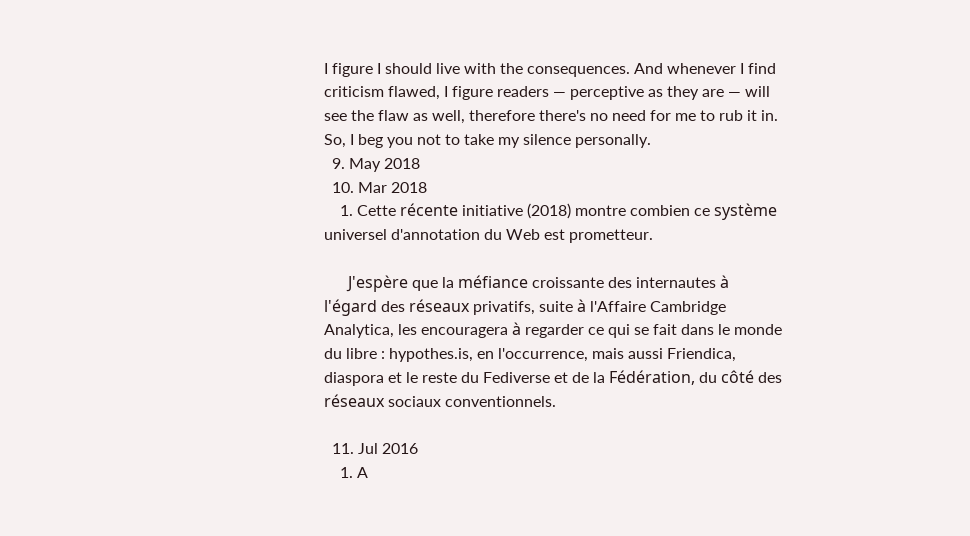I figure I should live with the consequences. And whenever I find criticism flawed, I figure readers — perceptive as they are — will see the flaw as well, therefore there's no need for me to rub it in. So, I beg you not to take my silence personally.
  9. May 2018
  10. Mar 2018
    1. Cette récente initiative (2018) montre combien ce système universel d'annotation du Web est prometteur.

      J'espère que la méfiance croissante des internautes à l'égard des réseaux privatifs, suite à l'Affaire Cambridge Analytica, les encouragera à regarder ce qui se fait dans le monde du libre : hypothes.is, en l'occurrence, mais aussi Friendica, diaspora et le reste du Fediverse et de la Fédération, du côté des réseaux sociaux conventionnels.

  11. Jul 2016
    1. A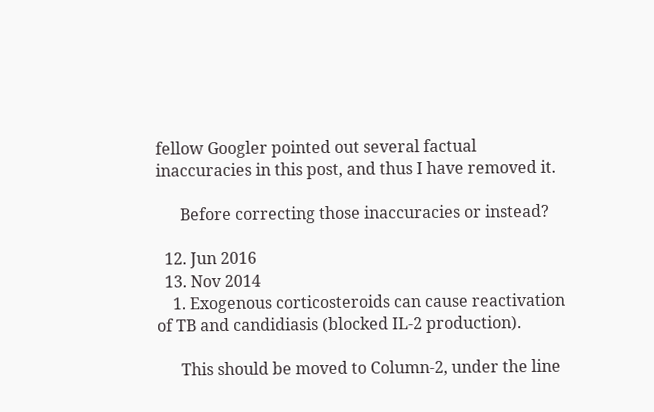fellow Googler pointed out several factual inaccuracies in this post, and thus I have removed it.

      Before correcting those inaccuracies or instead?

  12. Jun 2016
  13. Nov 2014
    1. Exogenous corticosteroids can cause reactivation of TB and candidiasis (blocked IL-2 production).

      This should be moved to Column-2, under the line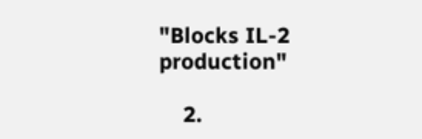"Blocks IL-2 production"

    2.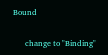Bound

      change to "Binding"